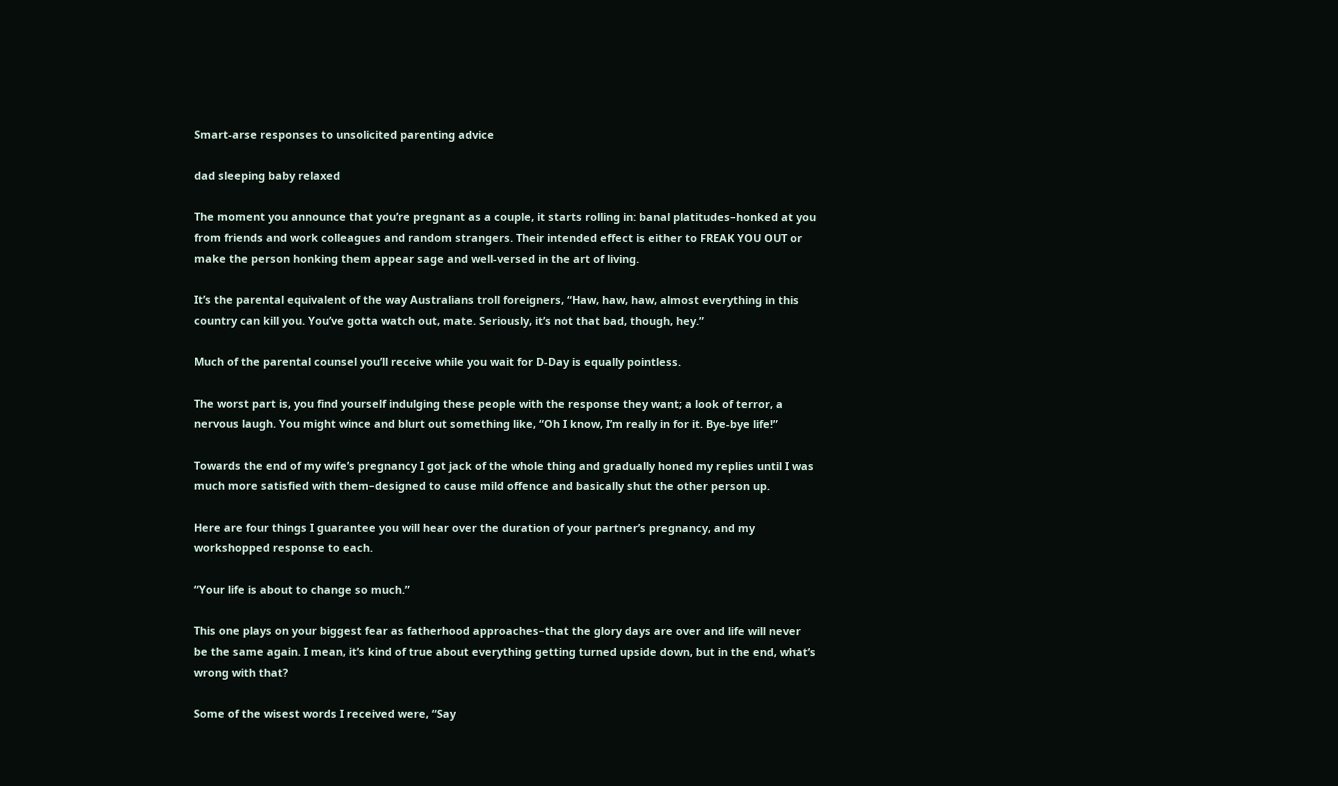Smart-arse responses to unsolicited parenting advice

dad sleeping baby relaxed

The moment you announce that you’re pregnant as a couple, it starts rolling in: banal platitudes–honked at you from friends and work colleagues and random strangers. Their intended effect is either to FREAK YOU OUT or make the person honking them appear sage and well-versed in the art of living.

It’s the parental equivalent of the way Australians troll foreigners, “Haw, haw, haw, almost everything in this country can kill you. You’ve gotta watch out, mate. Seriously, it’s not that bad, though, hey.”

Much of the parental counsel you’ll receive while you wait for D-Day is equally pointless.

The worst part is, you find yourself indulging these people with the response they want; a look of terror, a nervous laugh. You might wince and blurt out something like, “Oh I know, I’m really in for it. Bye-bye life!”

Towards the end of my wife’s pregnancy I got jack of the whole thing and gradually honed my replies until I was much more satisfied with them–designed to cause mild offence and basically shut the other person up.

Here are four things I guarantee you will hear over the duration of your partner’s pregnancy, and my workshopped response to each.

“Your life is about to change so much.”

This one plays on your biggest fear as fatherhood approaches–that the glory days are over and life will never be the same again. I mean, it’s kind of true about everything getting turned upside down, but in the end, what’s wrong with that?

Some of the wisest words I received were, “Say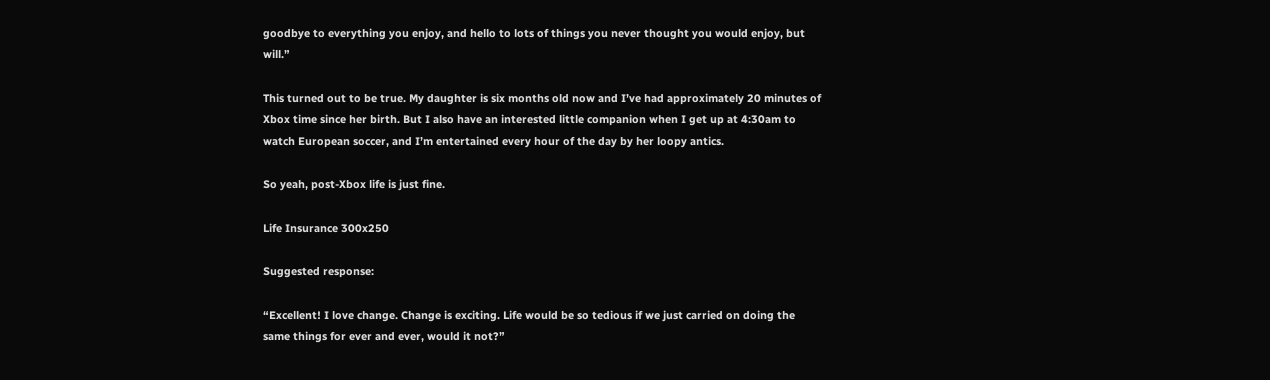goodbye to everything you enjoy, and hello to lots of things you never thought you would enjoy, but will.”

This turned out to be true. My daughter is six months old now and I’ve had approximately 20 minutes of Xbox time since her birth. But I also have an interested little companion when I get up at 4:30am to watch European soccer, and I’m entertained every hour of the day by her loopy antics.

So yeah, post-Xbox life is just fine.

Life Insurance 300x250

Suggested response:

“Excellent! I love change. Change is exciting. Life would be so tedious if we just carried on doing the same things for ever and ever, would it not?”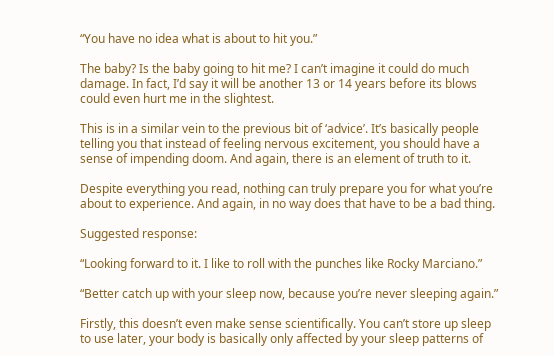“You have no idea what is about to hit you.”

The baby? Is the baby going to hit me? I can’t imagine it could do much damage. In fact, I’d say it will be another 13 or 14 years before its blows could even hurt me in the slightest.

This is in a similar vein to the previous bit of ‘advice’. It’s basically people telling you that instead of feeling nervous excitement, you should have a sense of impending doom. And again, there is an element of truth to it.

Despite everything you read, nothing can truly prepare you for what you’re about to experience. And again, in no way does that have to be a bad thing.

Suggested response:

“Looking forward to it. I like to roll with the punches like Rocky Marciano.”

“Better catch up with your sleep now, because you’re never sleeping again.”

Firstly, this doesn’t even make sense scientifically. You can’t store up sleep to use later, your body is basically only affected by your sleep patterns of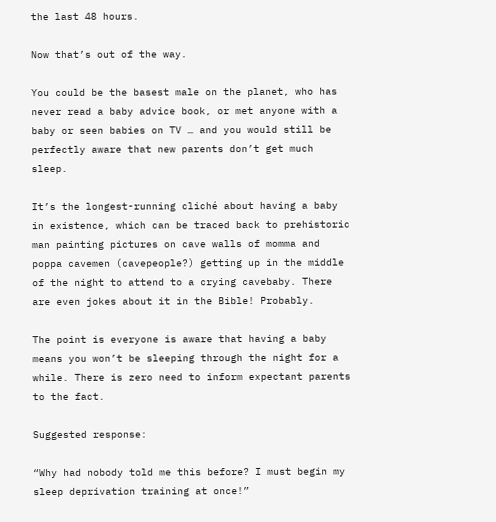the last 48 hours.

Now that’s out of the way.

You could be the basest male on the planet, who has never read a baby advice book, or met anyone with a baby or seen babies on TV … and you would still be perfectly aware that new parents don’t get much sleep.

It’s the longest-running cliché about having a baby in existence, which can be traced back to prehistoric man painting pictures on cave walls of momma and poppa cavemen (cavepeople?) getting up in the middle of the night to attend to a crying cavebaby. There are even jokes about it in the Bible! Probably.

The point is everyone is aware that having a baby means you won’t be sleeping through the night for a while. There is zero need to inform expectant parents to the fact.

Suggested response:

“Why had nobody told me this before? I must begin my sleep deprivation training at once!”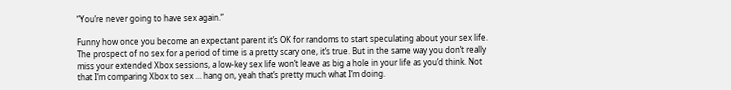“You’re never going to have sex again.”

Funny how once you become an expectant parent it’s OK for randoms to start speculating about your sex life. The prospect of no sex for a period of time is a pretty scary one, it’s true. But in the same way you don’t really miss your extended Xbox sessions, a low-key sex life won’t leave as big a hole in your life as you’d think. Not that I’m comparing Xbox to sex … hang on, yeah that’s pretty much what I’m doing.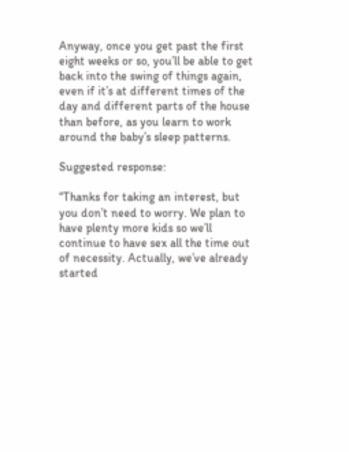Anyway, once you get past the first eight weeks or so, you’ll be able to get back into the swing of things again, even if it’s at different times of the day and different parts of the house than before, as you learn to work around the baby’s sleep patterns.

Suggested response:

“Thanks for taking an interest, but you don’t need to worry. We plan to have plenty more kids so we’ll continue to have sex all the time out of necessity. Actually, we’ve already started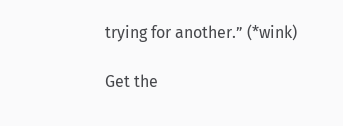trying for another.” (*wink)

Get the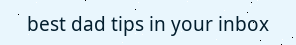best dad tips in your inbox